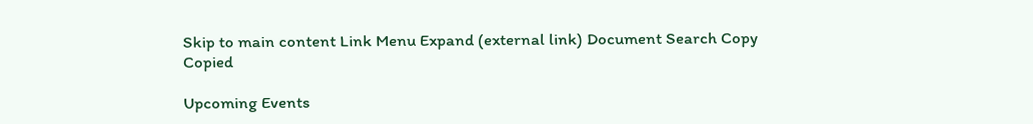Skip to main content Link Menu Expand (external link) Document Search Copy Copied

Upcoming Events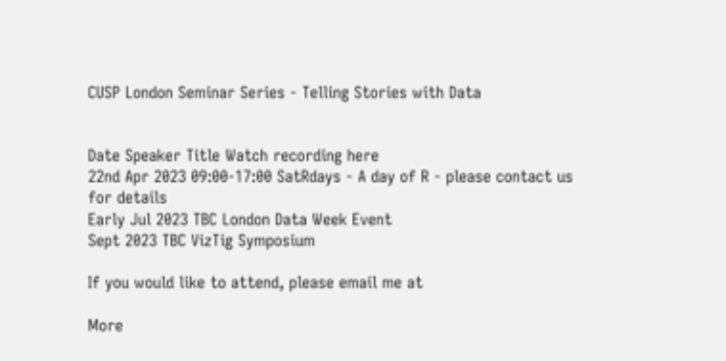CUSP London Seminar Series - Telling Stories with Data


Date Speaker Title Watch recording here
22nd Apr 2023 09:00-17:00 SatRdays - A day of R - please contact us for details
Early Jul 2023 TBC London Data Week Event
Sept 2023 TBC VizTig Symposium

If you would like to attend, please email me at

More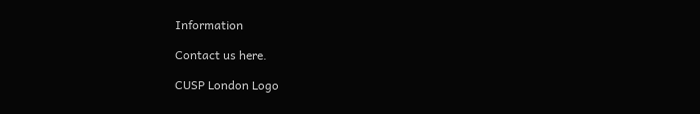Information

Contact us here.

CUSP London Logo